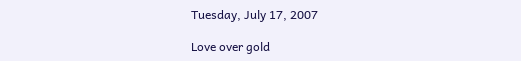Tuesday, July 17, 2007

Love over gold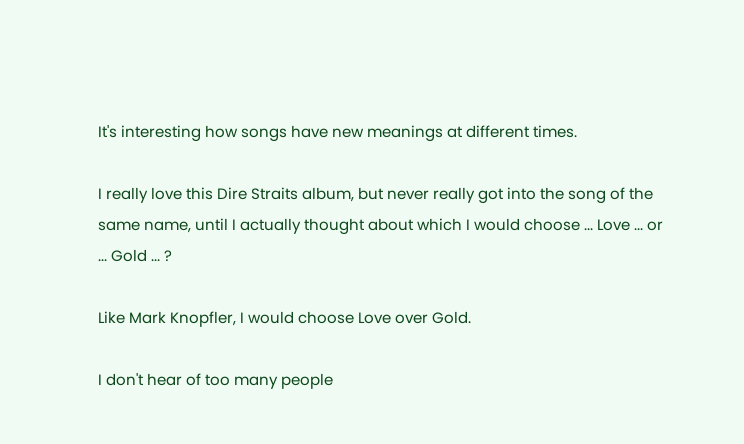It's interesting how songs have new meanings at different times.

I really love this Dire Straits album, but never really got into the song of the same name, until I actually thought about which I would choose ... Love ... or ... Gold ... ?

Like Mark Knopfler, I would choose Love over Gold.

I don't hear of too many people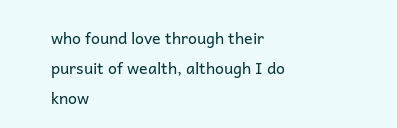who found love through their pursuit of wealth, although I do know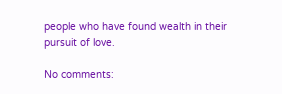people who have found wealth in their pursuit of love.

No comments: